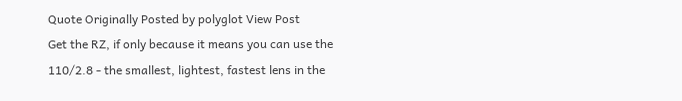Quote Originally Posted by polyglot View Post
Get the RZ, if only because it means you can use the 110/2.8 - the smallest, lightest, fastest lens in the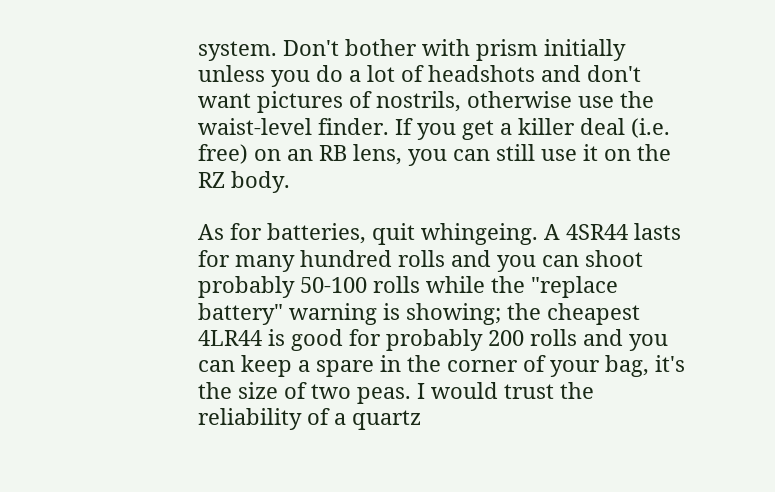system. Don't bother with prism initially unless you do a lot of headshots and don't want pictures of nostrils, otherwise use the waist-level finder. If you get a killer deal (i.e. free) on an RB lens, you can still use it on the RZ body.

As for batteries, quit whingeing. A 4SR44 lasts for many hundred rolls and you can shoot probably 50-100 rolls while the "replace battery" warning is showing; the cheapest 4LR44 is good for probably 200 rolls and you can keep a spare in the corner of your bag, it's the size of two peas. I would trust the reliability of a quartz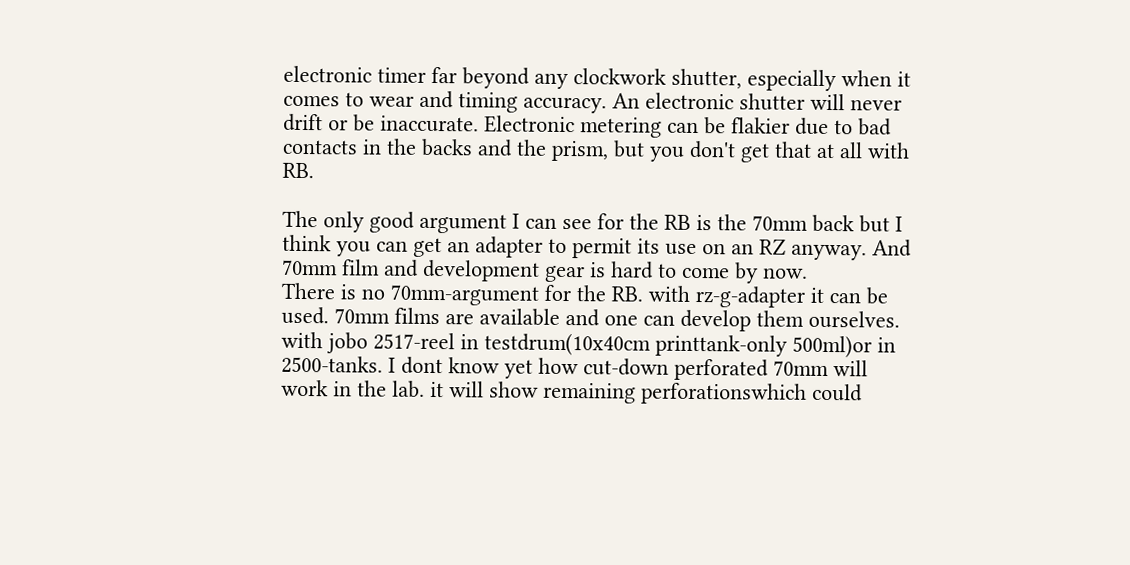electronic timer far beyond any clockwork shutter, especially when it comes to wear and timing accuracy. An electronic shutter will never drift or be inaccurate. Electronic metering can be flakier due to bad contacts in the backs and the prism, but you don't get that at all with RB.

The only good argument I can see for the RB is the 70mm back but I think you can get an adapter to permit its use on an RZ anyway. And 70mm film and development gear is hard to come by now.
There is no 70mm-argument for the RB. with rz-g-adapter it can be used. 70mm films are available and one can develop them ourselves. with jobo 2517-reel in testdrum(10x40cm printtank-only 500ml)or in 2500-tanks. I dont know yet how cut-down perforated 70mm will work in the lab. it will show remaining perforationswhich could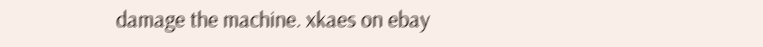damage the machine. xkaes on ebay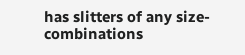has slitters of any size-combinations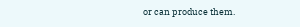or can produce them.